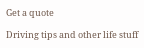Get a quote

Driving tips and other life stuff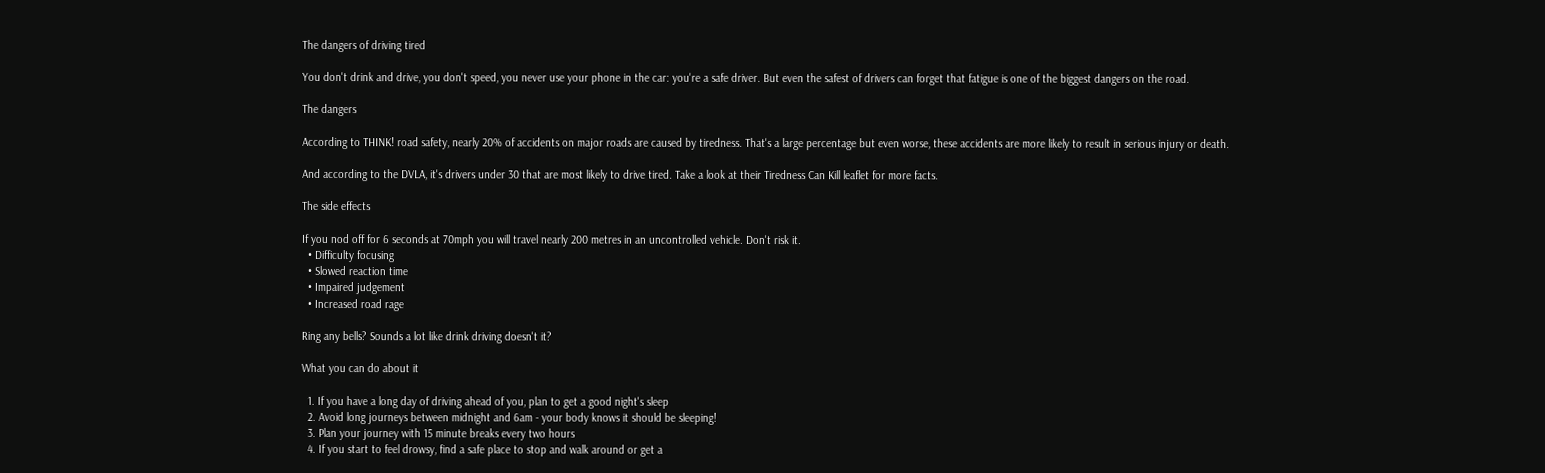The dangers of driving tired

You don't drink and drive, you don't speed, you never use your phone in the car: you're a safe driver. But even the safest of drivers can forget that fatigue is one of the biggest dangers on the road.

The dangers

According to THINK! road safety, nearly 20% of accidents on major roads are caused by tiredness. That's a large percentage but even worse, these accidents are more likely to result in serious injury or death.

And according to the DVLA, it's drivers under 30 that are most likely to drive tired. Take a look at their Tiredness Can Kill leaflet for more facts.

The side effects

If you nod off for 6 seconds at 70mph you will travel nearly 200 metres in an uncontrolled vehicle. Don't risk it.
  • Difficulty focusing
  • Slowed reaction time
  • Impaired judgement
  • Increased road rage

Ring any bells? Sounds a lot like drink driving doesn't it?

What you can do about it

  1. If you have a long day of driving ahead of you, plan to get a good night's sleep
  2. Avoid long journeys between midnight and 6am - your body knows it should be sleeping!
  3. Plan your journey with 15 minute breaks every two hours
  4. If you start to feel drowsy, find a safe place to stop and walk around or get a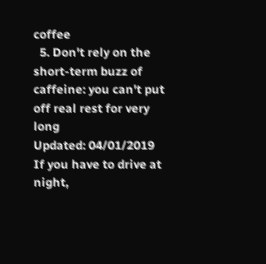coffee
  5. Don't rely on the short-term buzz of caffeine: you can't put off real rest for very long
Updated: 04/01/2019
If you have to drive at night,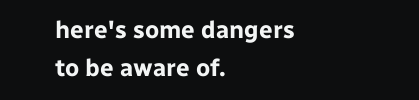here's some dangers to be aware of.